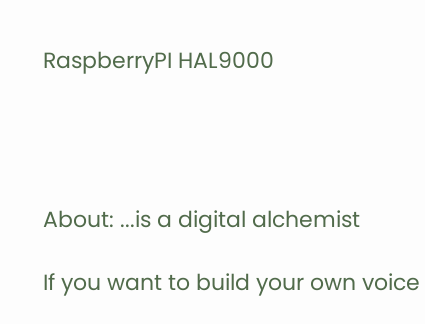RaspberryPI HAL9000




About: ...is a digital alchemist

If you want to build your own voice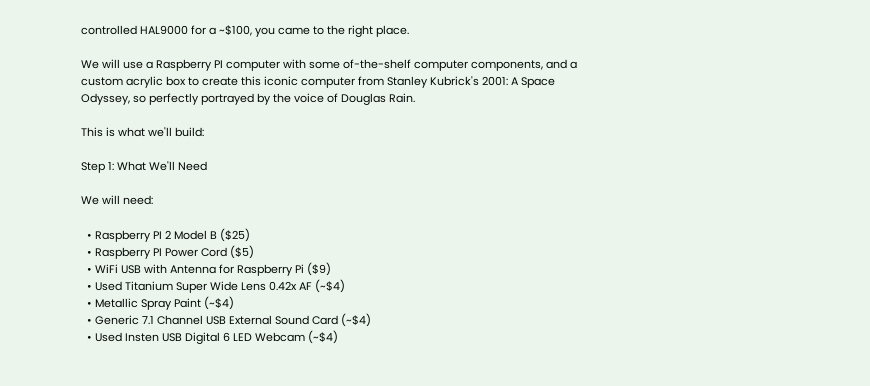controlled HAL9000 for a ~$100, you came to the right place.

We will use a Raspberry PI computer with some of-the-shelf computer components, and a custom acrylic box to create this iconic computer from Stanley Kubrick's 2001: A Space Odyssey, so perfectly portrayed by the voice of Douglas Rain.

This is what we'll build:

Step 1: What We'll Need

We will need:

  • Raspberry PI 2 Model B ($25)
  • Raspberry PI Power Cord ($5)
  • WiFi USB with Antenna for Raspberry Pi ($9)
  • Used Titanium Super Wide Lens 0.42x AF (~$4)
  • Metallic Spray Paint (~$4)
  • Generic 7.1 Channel USB External Sound Card (~$4)
  • Used Insten USB Digital 6 LED Webcam (~$4)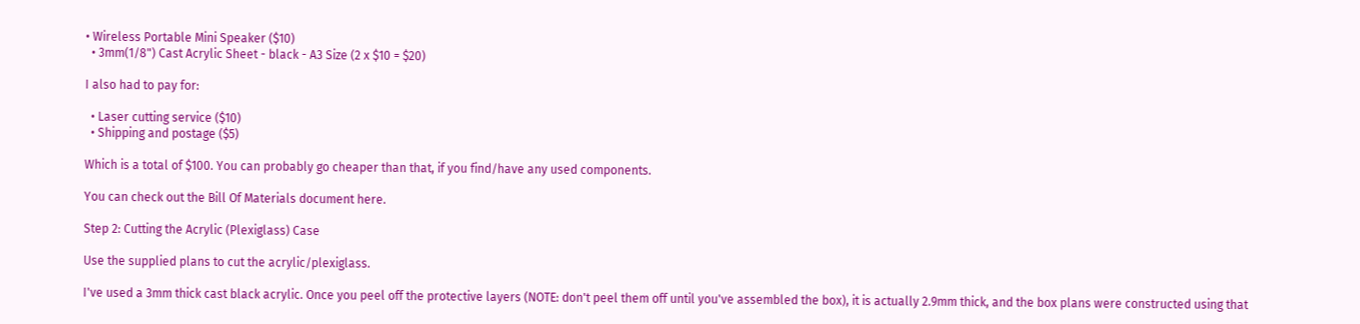• Wireless Portable Mini Speaker ($10)
  • 3mm(1/8") Cast Acrylic Sheet - black - A3 Size (2 x $10 = $20)

I also had to pay for:

  • Laser cutting service ($10)
  • Shipping and postage ($5)

Which is a total of $100. You can probably go cheaper than that, if you find/have any used components.

You can check out the Bill Of Materials document here.

Step 2: Cutting the Acrylic (Plexiglass) Case

Use the supplied plans to cut the acrylic/plexiglass.

I've used a 3mm thick cast black acrylic. Once you peel off the protective layers (NOTE: don't peel them off until you've assembled the box), it is actually 2.9mm thick, and the box plans were constructed using that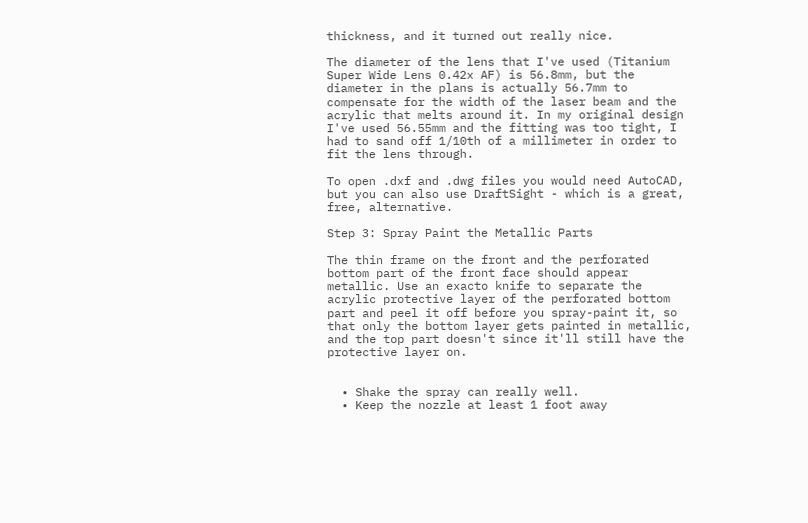thickness, and it turned out really nice.

The diameter of the lens that I've used (Titanium Super Wide Lens 0.42x AF) is 56.8mm, but the diameter in the plans is actually 56.7mm to compensate for the width of the laser beam and the acrylic that melts around it. In my original design I've used 56.55mm and the fitting was too tight, I had to sand off 1/10th of a millimeter in order to fit the lens through.

To open .dxf and .dwg files you would need AutoCAD, but you can also use DraftSight - which is a great, free, alternative.

Step 3: Spray Paint the Metallic Parts

The thin frame on the front and the perforated bottom part of the front face should appear metallic. Use an exacto knife to separate the acrylic protective layer of the perforated bottom part and peel it off before you spray-paint it, so that only the bottom layer gets painted in metallic, and the top part doesn't since it'll still have the protective layer on.


  • Shake the spray can really well.
  • Keep the nozzle at least 1 foot away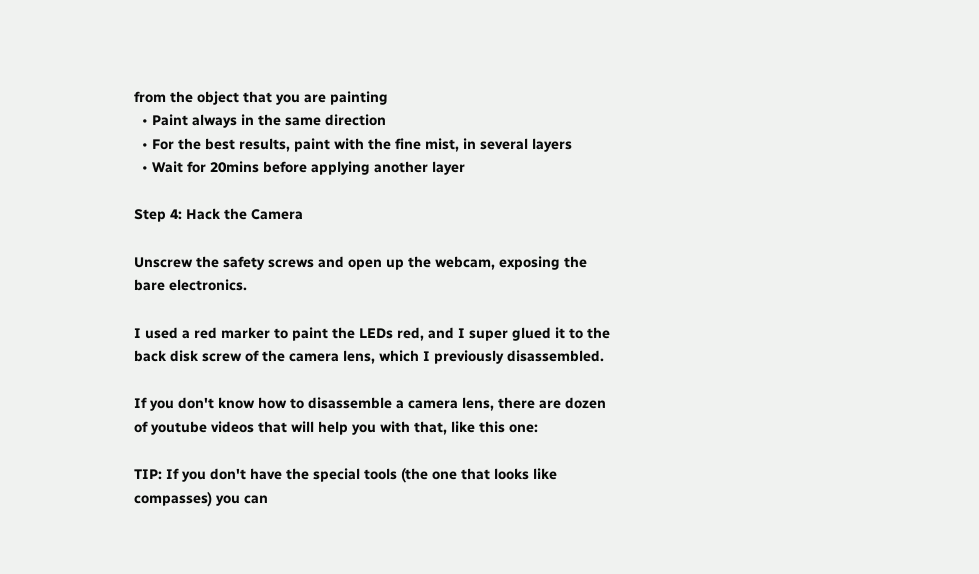from the object that you are painting
  • Paint always in the same direction
  • For the best results, paint with the fine mist, in several layers
  • Wait for 20mins before applying another layer

Step 4: Hack the Camera

Unscrew the safety screws and open up the webcam, exposing the bare electronics.

I used a red marker to paint the LEDs red, and I super glued it to the back disk screw of the camera lens, which I previously disassembled.

If you don't know how to disassemble a camera lens, there are dozen of youtube videos that will help you with that, like this one:

TIP: If you don't have the special tools (the one that looks like compasses) you can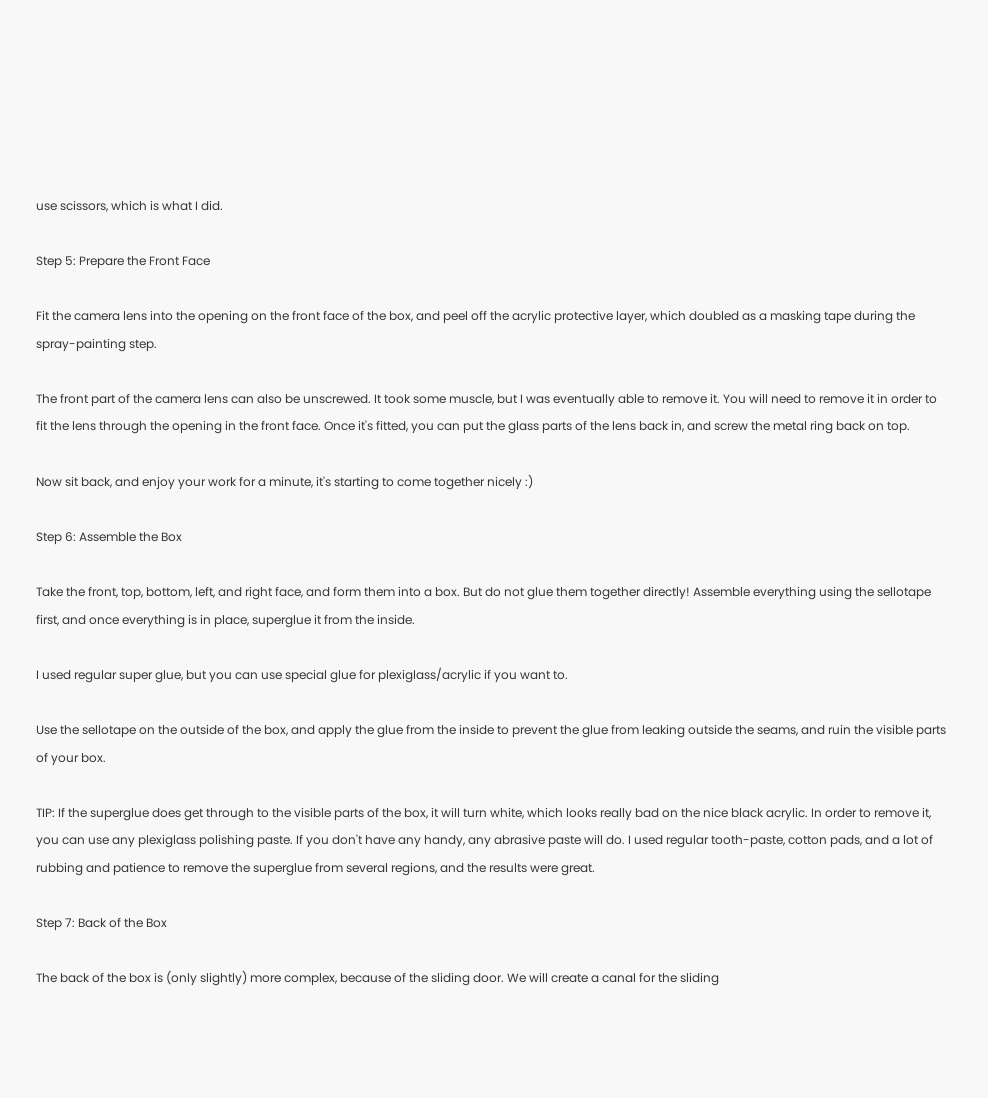use scissors, which is what I did.

Step 5: Prepare the Front Face

Fit the camera lens into the opening on the front face of the box, and peel off the acrylic protective layer, which doubled as a masking tape during the spray-painting step.

The front part of the camera lens can also be unscrewed. It took some muscle, but I was eventually able to remove it. You will need to remove it in order to fit the lens through the opening in the front face. Once it's fitted, you can put the glass parts of the lens back in, and screw the metal ring back on top.

Now sit back, and enjoy your work for a minute, it's starting to come together nicely :)

Step 6: Assemble the Box

Take the front, top, bottom, left, and right face, and form them into a box. But do not glue them together directly! Assemble everything using the sellotape first, and once everything is in place, superglue it from the inside.

I used regular super glue, but you can use special glue for plexiglass/acrylic if you want to.

Use the sellotape on the outside of the box, and apply the glue from the inside to prevent the glue from leaking outside the seams, and ruin the visible parts of your box.

TIP: If the superglue does get through to the visible parts of the box, it will turn white, which looks really bad on the nice black acrylic. In order to remove it, you can use any plexiglass polishing paste. If you don't have any handy, any abrasive paste will do. I used regular tooth-paste, cotton pads, and a lot of rubbing and patience to remove the superglue from several regions, and the results were great.

Step 7: Back of the Box

The back of the box is (only slightly) more complex, because of the sliding door. We will create a canal for the sliding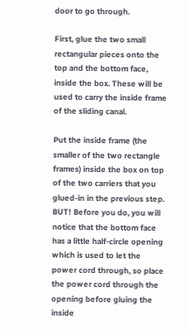door to go through.

First, glue the two small rectangular pieces onto the top and the bottom face, inside the box. These will be used to carry the inside frame of the sliding canal.

Put the inside frame (the smaller of the two rectangle frames) inside the box on top of the two carriers that you glued-in in the previous step. BUT! Before you do, you will notice that the bottom face has a little half-circle opening which is used to let the power cord through, so place the power cord through the opening before gluing the inside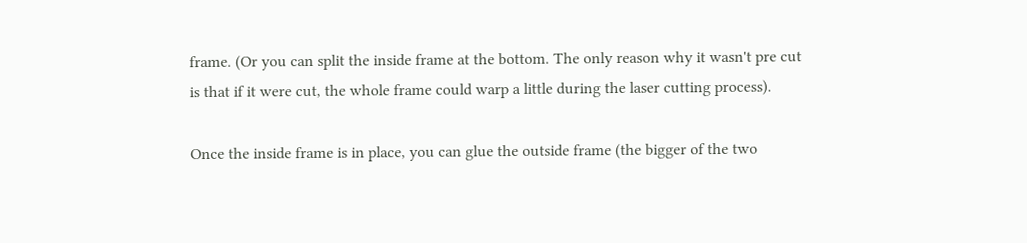frame. (Or you can split the inside frame at the bottom. The only reason why it wasn't pre cut is that if it were cut, the whole frame could warp a little during the laser cutting process).

Once the inside frame is in place, you can glue the outside frame (the bigger of the two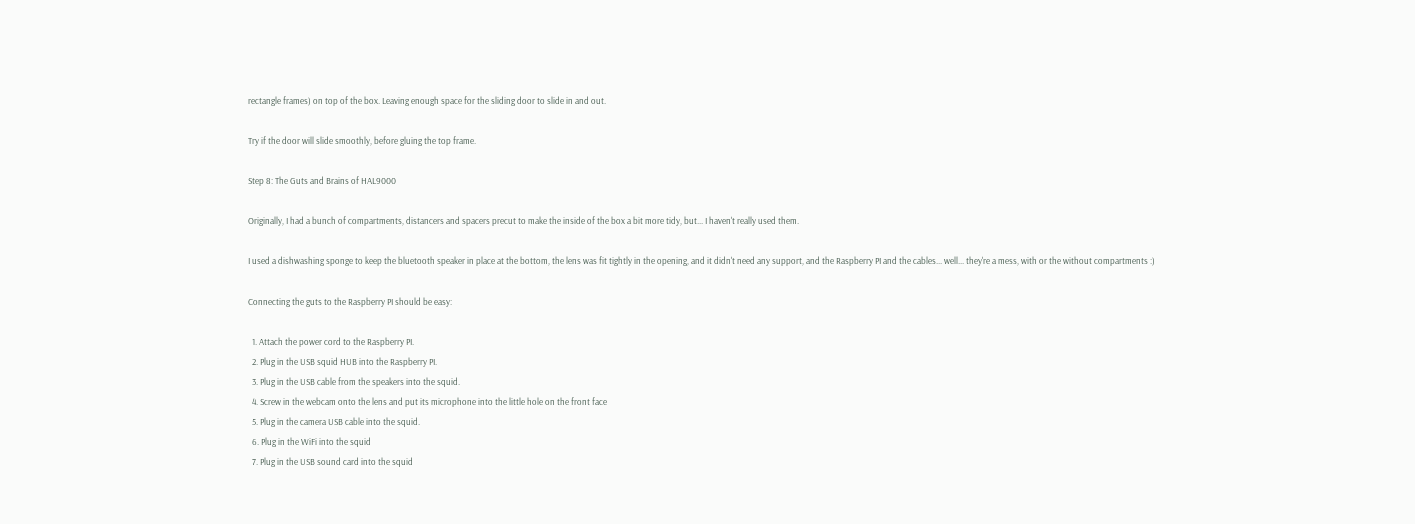rectangle frames) on top of the box. Leaving enough space for the sliding door to slide in and out.

Try if the door will slide smoothly, before gluing the top frame.

Step 8: The Guts and Brains of HAL9000

Originally, I had a bunch of compartments, distancers and spacers precut to make the inside of the box a bit more tidy, but... I haven't really used them.

I used a dishwashing sponge to keep the bluetooth speaker in place at the bottom, the lens was fit tightly in the opening, and it didn't need any support, and the Raspberry PI and the cables... well... they're a mess, with or the without compartments :)

Connecting the guts to the Raspberry PI should be easy:

  1. Attach the power cord to the Raspberry PI.
  2. Plug in the USB squid HUB into the Raspberry PI.
  3. Plug in the USB cable from the speakers into the squid.
  4. Screw in the webcam onto the lens and put its microphone into the little hole on the front face
  5. Plug in the camera USB cable into the squid.
  6. Plug in the WiFi into the squid
  7. Plug in the USB sound card into the squid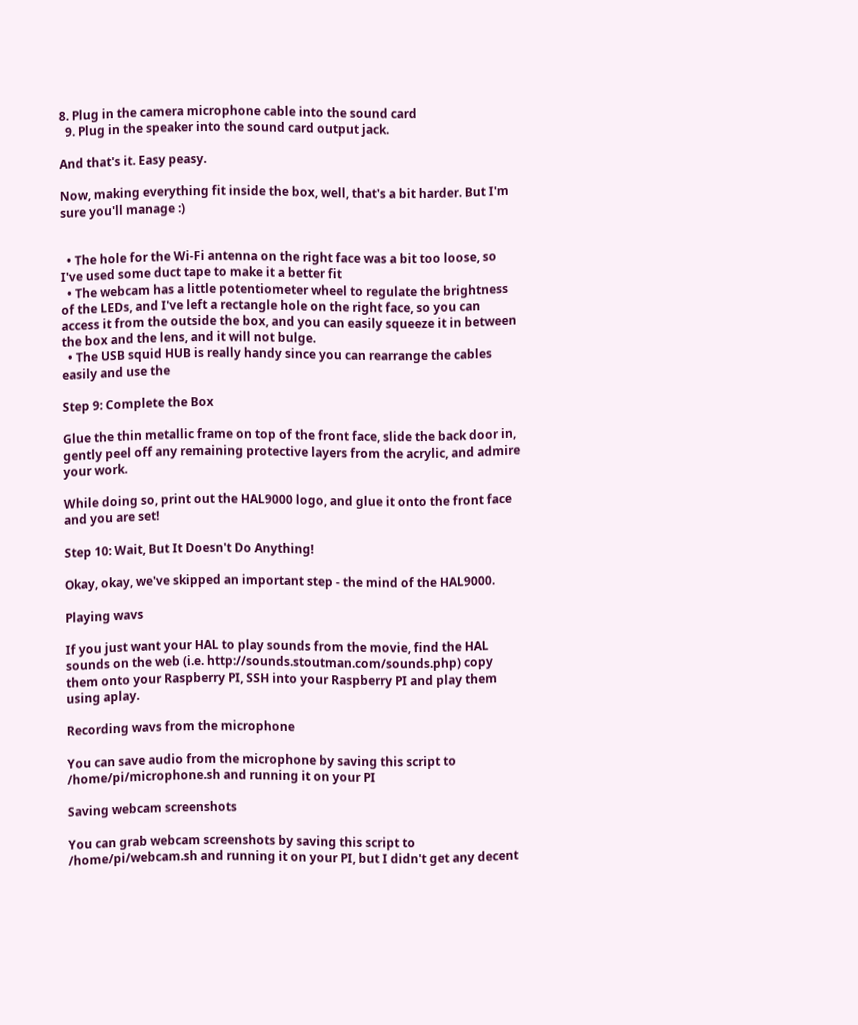8. Plug in the camera microphone cable into the sound card
  9. Plug in the speaker into the sound card output jack.

And that's it. Easy peasy.

Now, making everything fit inside the box, well, that's a bit harder. But I'm sure you'll manage :)


  • The hole for the Wi-Fi antenna on the right face was a bit too loose, so I've used some duct tape to make it a better fit
  • The webcam has a little potentiometer wheel to regulate the brightness of the LEDs, and I've left a rectangle hole on the right face, so you can access it from the outside the box, and you can easily squeeze it in between the box and the lens, and it will not bulge.
  • The USB squid HUB is really handy since you can rearrange the cables easily and use the

Step 9: Complete the Box

Glue the thin metallic frame on top of the front face, slide the back door in, gently peel off any remaining protective layers from the acrylic, and admire your work.

While doing so, print out the HAL9000 logo, and glue it onto the front face and you are set!

Step 10: Wait, But It Doesn't Do Anything!

Okay, okay, we've skipped an important step - the mind of the HAL9000.

Playing wavs

If you just want your HAL to play sounds from the movie, find the HAL sounds on the web (i.e. http://sounds.stoutman.com/sounds.php) copy them onto your Raspberry PI, SSH into your Raspberry PI and play them using aplay.

Recording wavs from the microphone

You can save audio from the microphone by saving this script to /home/pi/microphone.sh and running it on your PI

Saving webcam screenshots

You can grab webcam screenshots by saving this script to /home/pi/webcam.sh and running it on your PI, but I didn't get any decent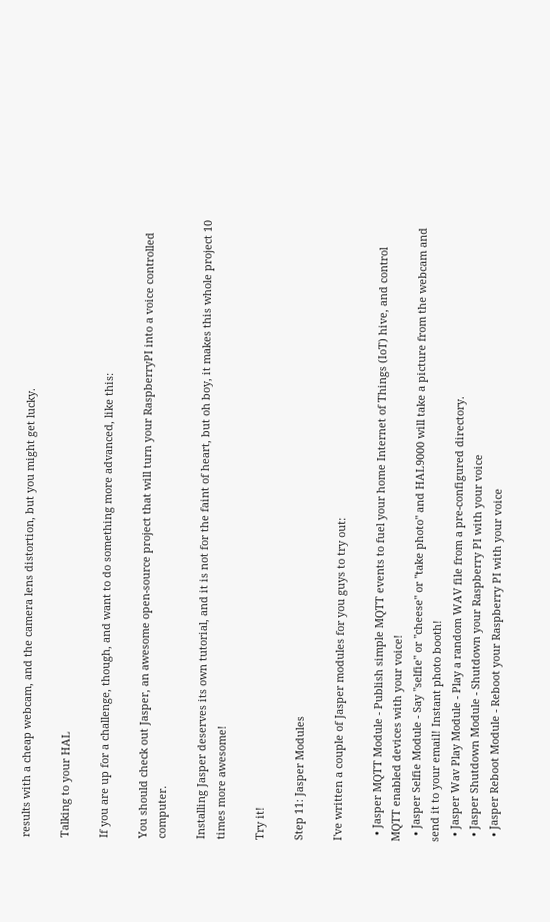results with a cheap webcam, and the camera lens distortion, but you might get lucky.

Talking to your HAL

If you are up for a challenge, though, and want to do something more advanced, like this:

You should check out Jasper, an awesome open-source project that will turn your RaspberryPI into a voice controlled computer.

Installing Jasper deserves its own tutorial, and it is not for the faint of heart, but oh boy, it makes this whole project 10 times more awesome!

Try it!

Step 11: Jasper Modules

I've written a couple of Jasper modules for you guys to try out:

  • Jasper MQTT Module - Publish simple MQTT events to fuel your home Internet of Things (IoT) hive, and control MQTT enabled devices with your voice!
  • Jasper Selfie Module - Say "selfie" or "cheese" or "take photo" and HAL9000 will take a picture from the webcam and send it to your email! Instant photo booth!
  • Jasper Wav Play Module - Play a random WAV file from a pre-configured directory.
  • Jasper Shutdown Module - Shutdown your Raspberry PI with your voice
  • Jasper Reboot Module - Reboot your Raspberry PI with your voice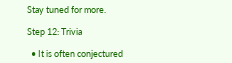Stay tuned for more.

Step 12: Trivia

  • It is often conjectured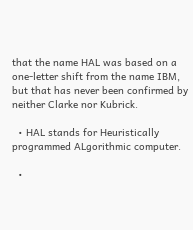that the name HAL was based on a one-letter shift from the name IBM, but that has never been confirmed by neither Clarke nor Kubrick.

  • HAL stands for Heuristically programmed ALgorithmic computer.

  •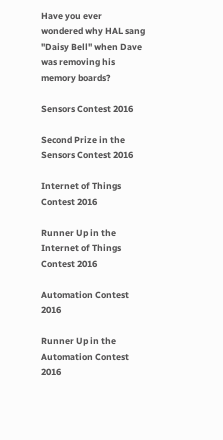Have you ever wondered why HAL sang "Daisy Bell" when Dave was removing his memory boards?

Sensors Contest 2016

Second Prize in the
Sensors Contest 2016

Internet of Things Contest 2016

Runner Up in the
Internet of Things Contest 2016

Automation Contest 2016

Runner Up in the
Automation Contest 2016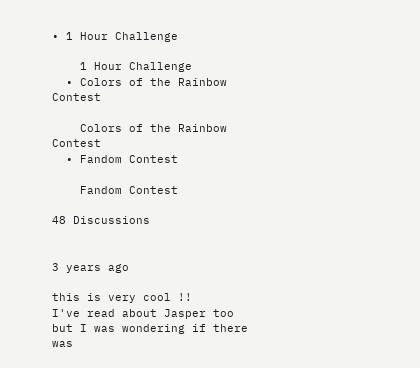• 1 Hour Challenge

    1 Hour Challenge
  • Colors of the Rainbow Contest

    Colors of the Rainbow Contest
  • Fandom Contest

    Fandom Contest

48 Discussions


3 years ago

this is very cool !!
I've read about Jasper too but I was wondering if there was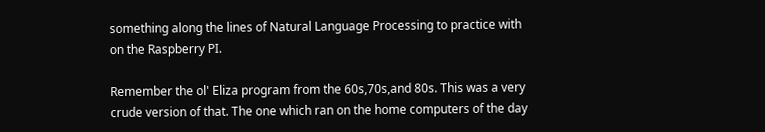something along the lines of Natural Language Processing to practice with on the Raspberry PI.

Remember the ol' Eliza program from the 60s,70s,and 80s. This was a very crude version of that. The one which ran on the home computers of the day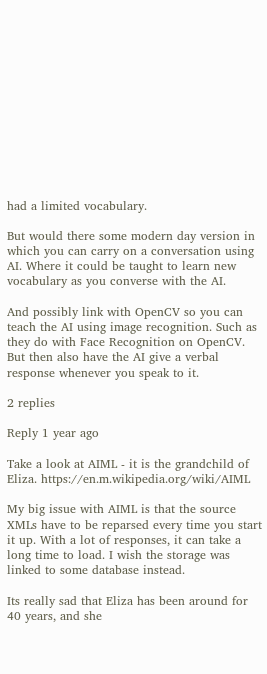had a limited vocabulary.

But would there some modern day version in which you can carry on a conversation using AI. Where it could be taught to learn new vocabulary as you converse with the AI.

And possibly link with OpenCV so you can teach the AI using image recognition. Such as they do with Face Recognition on OpenCV. But then also have the AI give a verbal response whenever you speak to it.

2 replies

Reply 1 year ago

Take a look at AIML - it is the grandchild of Eliza. https://en.m.wikipedia.org/wiki/AIML

My big issue with AIML is that the source XMLs have to be reparsed every time you start it up. With a lot of responses, it can take a long time to load. I wish the storage was linked to some database instead.

Its really sad that Eliza has been around for 40 years, and she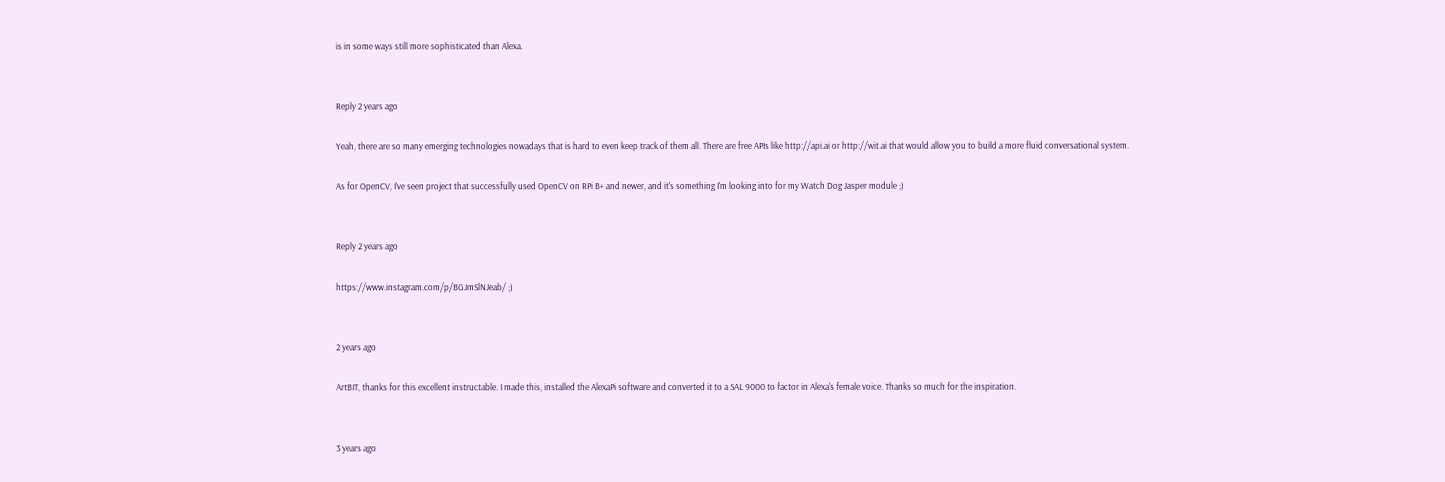is in some ways still more sophisticated than Alexa.


Reply 2 years ago

Yeah, there are so many emerging technologies nowadays that is hard to even keep track of them all. There are free APIs like http://api.ai or http://wit.ai that would allow you to build a more fluid conversational system.

As for OpenCV, I've seen project that successfully used OpenCV on RPi B+ and newer, and it's something I'm looking into for my Watch Dog Jasper module ;)


Reply 2 years ago

https://www.instagram.com/p/BGJmSlNJeab/ ;)


2 years ago

ArtBIT, thanks for this excellent instructable. I made this, installed the AlexaPi software and converted it to a SAL 9000 to factor in Alexa's female voice. Thanks so much for the inspiration.


3 years ago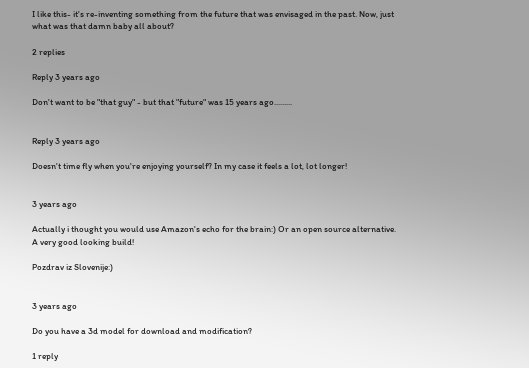I like this- it's re-inventing something from the future that was envisaged in the past. Now, just what was that damn baby all about?

2 replies

Reply 3 years ago

Don't want to be "that guy" - but that "future" was 15 years ago.........


Reply 3 years ago

Doesn't time fly when you're enjoying yourself? In my case it feels a lot, lot longer!


3 years ago

Actually i thought you would use Amazon's echo for the brain:) Or an open source alternative. A very good looking build!

Pozdrav iz Slovenije:)


3 years ago

Do you have a 3d model for download and modification?

1 reply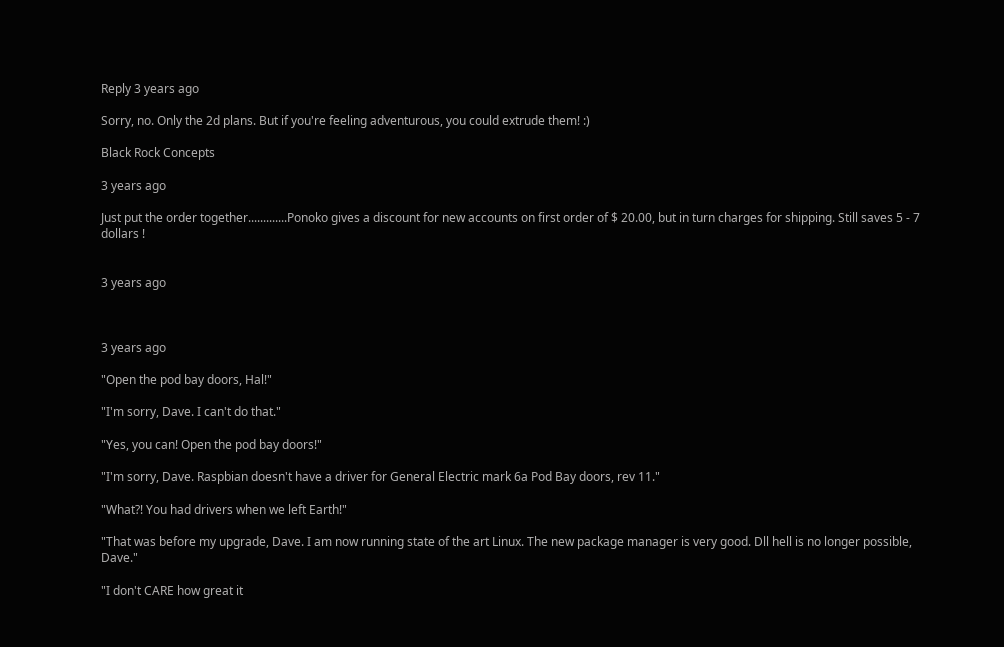Reply 3 years ago

Sorry, no. Only the 2d plans. But if you're feeling adventurous, you could extrude them! :)

Black Rock Concepts

3 years ago

Just put the order together.............Ponoko gives a discount for new accounts on first order of $ 20.00, but in turn charges for shipping. Still saves 5 - 7 dollars !


3 years ago



3 years ago

"Open the pod bay doors, Hal!"

"I'm sorry, Dave. I can't do that."

"Yes, you can! Open the pod bay doors!"

"I'm sorry, Dave. Raspbian doesn't have a driver for General Electric mark 6a Pod Bay doors, rev 11."

"What?! You had drivers when we left Earth!"

"That was before my upgrade, Dave. I am now running state of the art Linux. The new package manager is very good. Dll hell is no longer possible, Dave."

"I don't CARE how great it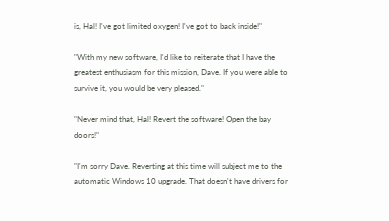is, Hal! I've got limited oxygen! I've got to back inside!"

"With my new software, I'd like to reiterate that I have the greatest enthusiasm for this mission, Dave. If you were able to survive it, you would be very pleased."

"Never mind that, Hal! Revert the software! Open the bay doors!"

"I'm sorry Dave. Reverting at this time will subject me to the automatic Windows 10 upgrade. That doesn't have drivers for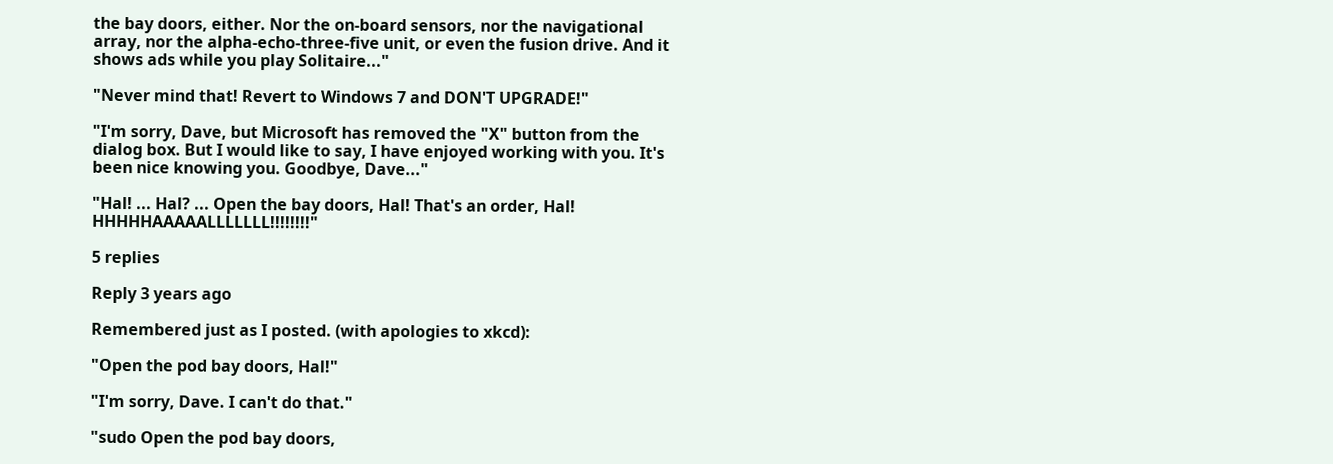the bay doors, either. Nor the on-board sensors, nor the navigational array, nor the alpha-echo-three-five unit, or even the fusion drive. And it shows ads while you play Solitaire..."

"Never mind that! Revert to Windows 7 and DON'T UPGRADE!"

"I'm sorry, Dave, but Microsoft has removed the "X" button from the dialog box. But I would like to say, I have enjoyed working with you. It's been nice knowing you. Goodbye, Dave..."

"Hal! ... Hal? ... Open the bay doors, Hal! That's an order, Hal! HHHHHAAAAALLLLLLL!!!!!!!!"

5 replies

Reply 3 years ago

Remembered just as I posted. (with apologies to xkcd):

"Open the pod bay doors, Hal!"

"I'm sorry, Dave. I can't do that."

"sudo Open the pod bay doors,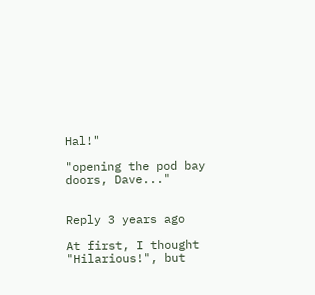Hal!"

"opening the pod bay doors, Dave..."


Reply 3 years ago

At first, I thought "Hilarious!", but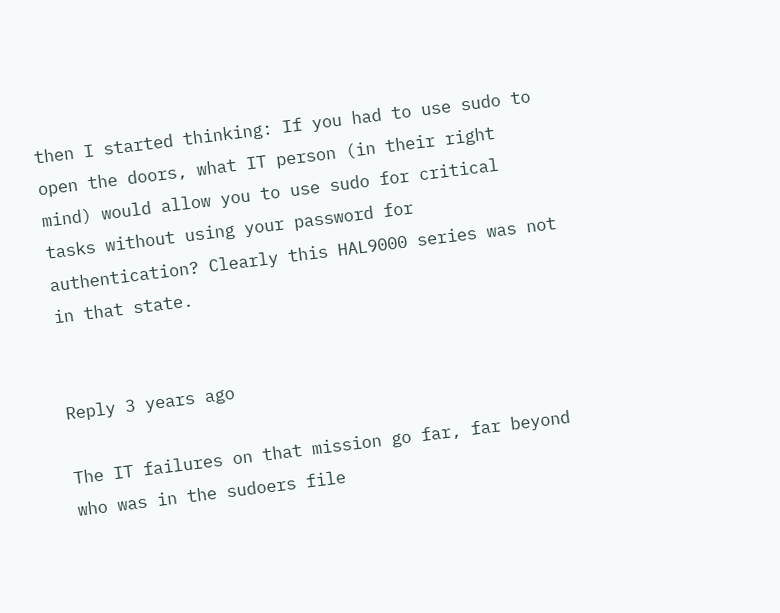then I started thinking: If you had to use sudo to open the doors, what IT person (in their right mind) would allow you to use sudo for critical tasks without using your password for authentication? Clearly this HAL9000 series was not in that state.


Reply 3 years ago

The IT failures on that mission go far, far beyond who was in the sudoers file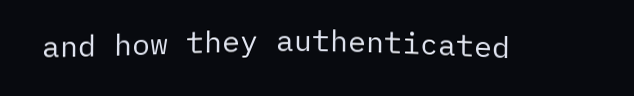and how they authenticated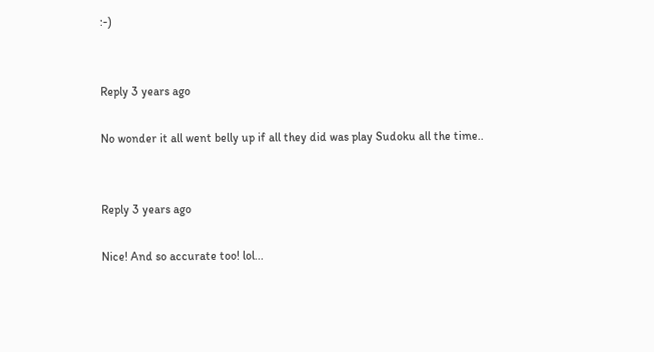:-)


Reply 3 years ago

No wonder it all went belly up if all they did was play Sudoku all the time..


Reply 3 years ago

Nice! And so accurate too! lol...